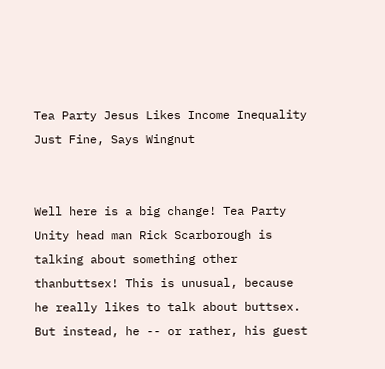Tea Party Jesus Likes Income Inequality Just Fine, Says Wingnut


Well here is a big change! Tea Party Unity head man Rick Scarborough is talking about something other thanbuttsex! This is unusual, because he really likes to talk about buttsex. But instead, he -- or rather, his guest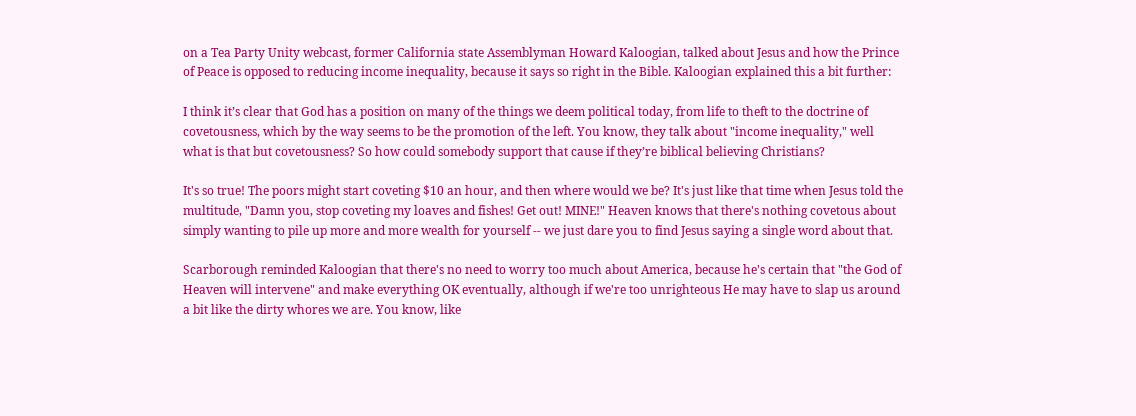on a Tea Party Unity webcast, former California state Assemblyman Howard Kaloogian, talked about Jesus and how the Prince of Peace is opposed to reducing income inequality, because it says so right in the Bible. Kaloogian explained this a bit further:

I think it’s clear that God has a position on many of the things we deem political today, from life to theft to the doctrine of covetousness, which by the way seems to be the promotion of the left. You know, they talk about "income inequality," well what is that but covetousness? So how could somebody support that cause if they’re biblical believing Christians?

It's so true! The poors might start coveting $10 an hour, and then where would we be? It's just like that time when Jesus told the multitude, "Damn you, stop coveting my loaves and fishes! Get out! MINE!" Heaven knows that there's nothing covetous about simply wanting to pile up more and more wealth for yourself -- we just dare you to find Jesus saying a single word about that.

Scarborough reminded Kaloogian that there's no need to worry too much about America, because he's certain that "the God of Heaven will intervene" and make everything OK eventually, although if we're too unrighteous He may have to slap us around a bit like the dirty whores we are. You know, like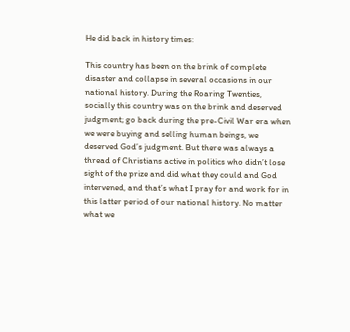He did back in history times:

This country has been on the brink of complete disaster and collapse in several occasions in our national history. During the Roaring Twenties, socially this country was on the brink and deserved judgment; go back during the pre-Civil War era when we were buying and selling human beings, we deserved God’s judgment. But there was always a thread of Christians active in politics who didn’t lose sight of the prize and did what they could and God intervened, and that’s what I pray for and work for in this latter period of our national history. No matter what we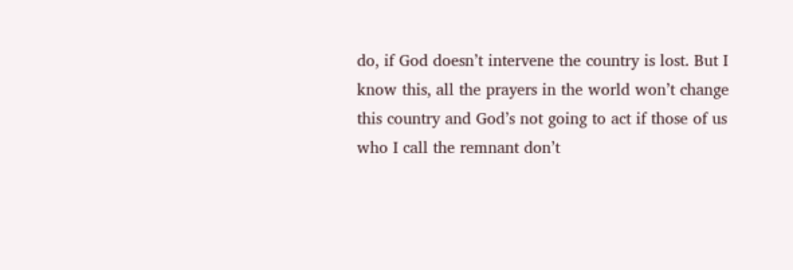do, if God doesn’t intervene the country is lost. But I know this, all the prayers in the world won’t change this country and God’s not going to act if those of us who I call the remnant don’t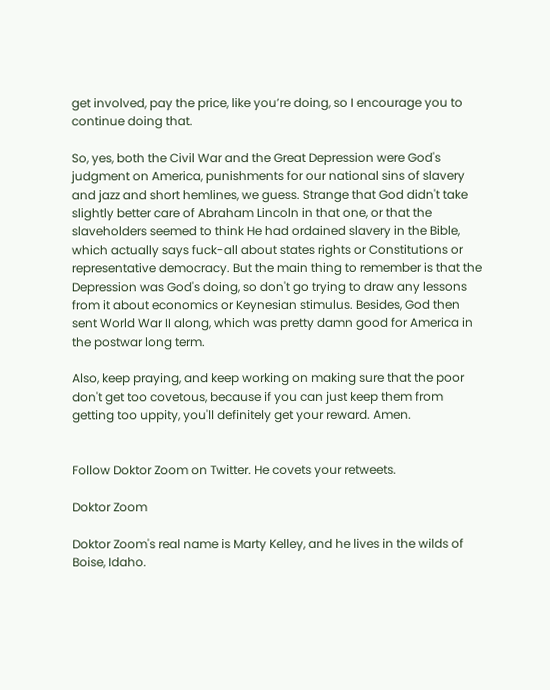get involved, pay the price, like you’re doing, so I encourage you to continue doing that.

So, yes, both the Civil War and the Great Depression were God's judgment on America, punishments for our national sins of slavery and jazz and short hemlines, we guess. Strange that God didn't take slightly better care of Abraham Lincoln in that one, or that the slaveholders seemed to think He had ordained slavery in the Bible, which actually says fuck-all about states rights or Constitutions or representative democracy. But the main thing to remember is that the Depression was God's doing, so don't go trying to draw any lessons from it about economics or Keynesian stimulus. Besides, God then sent World War II along, which was pretty damn good for America in the postwar long term.

Also, keep praying, and keep working on making sure that the poor don't get too covetous, because if you can just keep them from getting too uppity, you'll definitely get your reward. Amen.


Follow Doktor Zoom on Twitter. He covets your retweets.

Doktor Zoom

Doktor Zoom's real name is Marty Kelley, and he lives in the wilds of Boise, Idaho.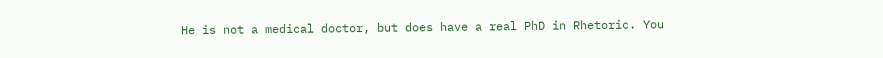He is not a medical doctor, but does have a real PhD in Rhetoric. You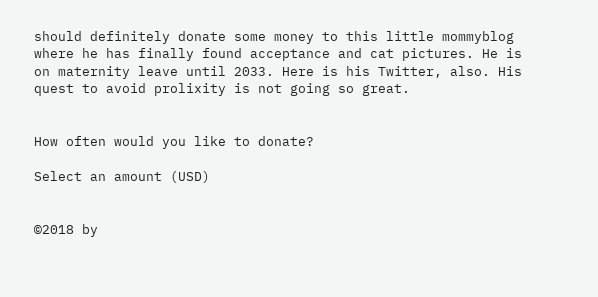should definitely donate some money to this little mommyblog where he has finally found acceptance and cat pictures. He is on maternity leave until 2033. Here is his Twitter, also. His quest to avoid prolixity is not going so great.


How often would you like to donate?

Select an amount (USD)


©2018 by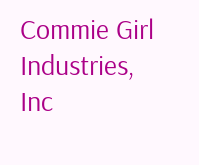Commie Girl Industries, Inc